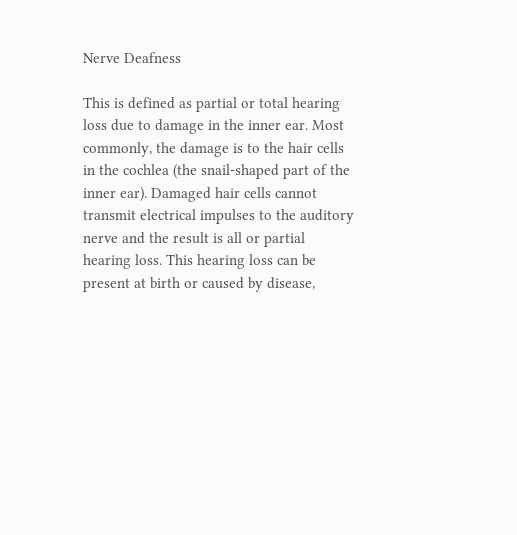Nerve Deafness

This is defined as partial or total hearing loss due to damage in the inner ear. Most commonly, the damage is to the hair cells in the cochlea (the snail-shaped part of the inner ear). Damaged hair cells cannot transmit electrical impulses to the auditory nerve and the result is all or partial hearing loss. This hearing loss can be present at birth or caused by disease,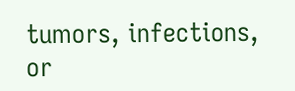tumors, infections, or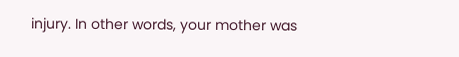injury. In other words, your mother was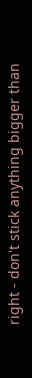right - don't stick anything bigger than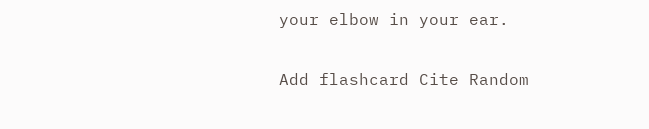your elbow in your ear.

Add flashcard Cite Random